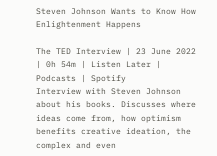Steven Johnson Wants to Know How Enlightenment Happens

The TED Interview | 23 June 2022 | 0h 54m | Listen Later | Podcasts | Spotify
Interview with Steven Johnson about his books. Discusses where ideas come from, how optimism benefits creative ideation, the complex and even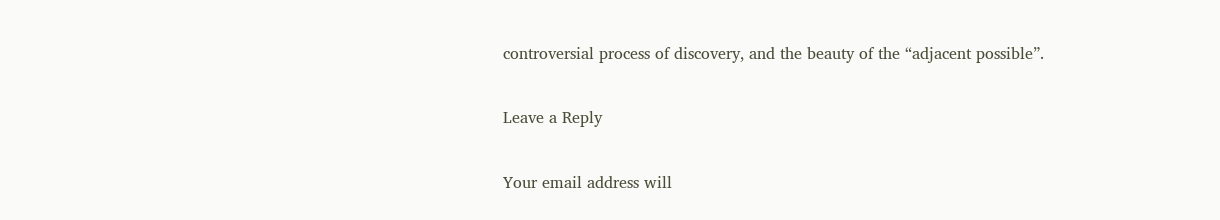controversial process of discovery, and the beauty of the “adjacent possible”.

Leave a Reply

Your email address will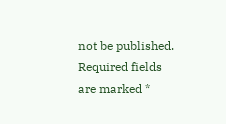not be published. Required fields are marked *